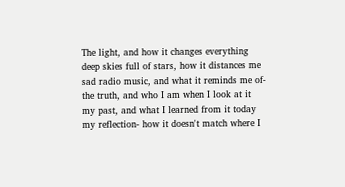The light, and how it changes everything
deep skies full of stars, how it distances me
sad radio music, and what it reminds me of-
the truth, and who I am when I look at it
my past, and what I learned from it today
my reflection- how it doesn't match where I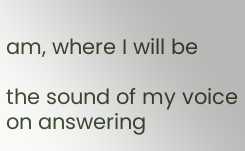am, where I will be

the sound of my voice on answering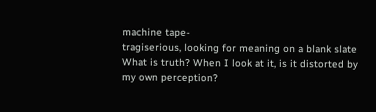machine tape-
tragiserious, looking for meaning on a blank slate
What is truth? When I look at it, is it distorted by my own perception?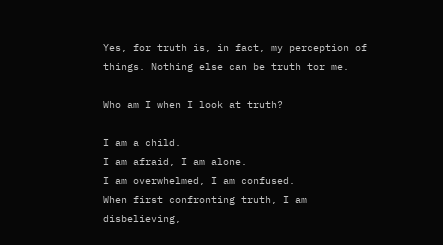Yes, for truth is, in fact, my perception of things. Nothing else can be truth tor me.

Who am I when I look at truth?

I am a child.
I am afraid, I am alone.
I am overwhelmed, I am confused.
When first confronting truth, I am disbelieving,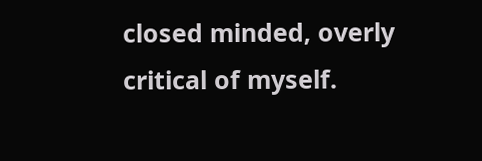closed minded, overly critical of myself.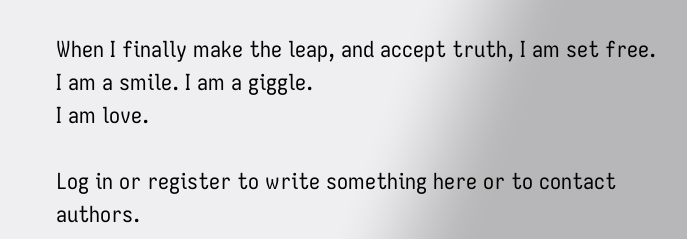When I finally make the leap, and accept truth, I am set free.
I am a smile. I am a giggle.
I am love.

Log in or register to write something here or to contact authors.